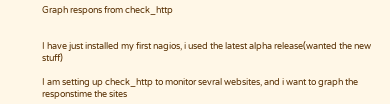Graph respons from check_http


I have just installed my first nagios, i used the latest alpha release(wanted the new stuff)

I am setting up check_http to monitor sevral websites, and i want to graph the responstime the sites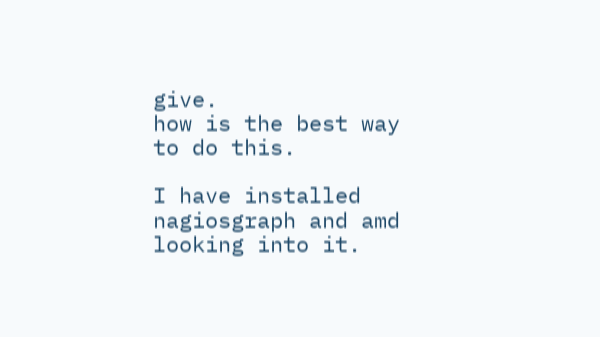give.
how is the best way to do this.

I have installed nagiosgraph and amd looking into it.